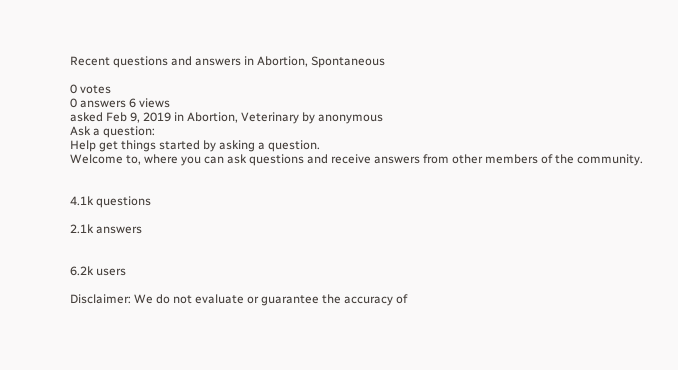Recent questions and answers in Abortion, Spontaneous

0 votes
0 answers 6 views
asked Feb 9, 2019 in Abortion, Veterinary by anonymous
Ask a question:
Help get things started by asking a question.
Welcome to, where you can ask questions and receive answers from other members of the community.


4.1k questions

2.1k answers


6.2k users

Disclaimer: We do not evaluate or guarantee the accuracy of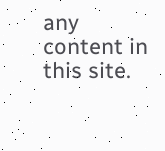any content in this site.